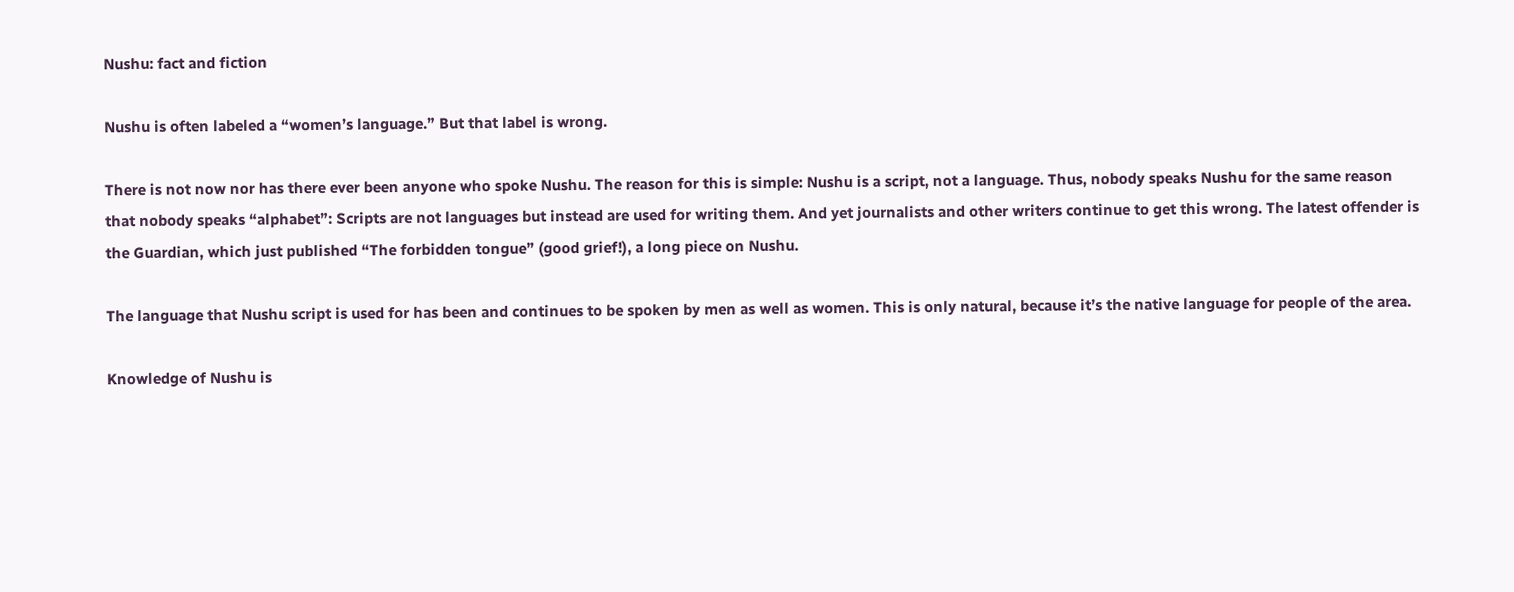Nushu: fact and fiction

Nushu is often labeled a “women’s language.” But that label is wrong.

There is not now nor has there ever been anyone who spoke Nushu. The reason for this is simple: Nushu is a script, not a language. Thus, nobody speaks Nushu for the same reason that nobody speaks “alphabet”: Scripts are not languages but instead are used for writing them. And yet journalists and other writers continue to get this wrong. The latest offender is the Guardian, which just published “The forbidden tongue” (good grief!), a long piece on Nushu.

The language that Nushu script is used for has been and continues to be spoken by men as well as women. This is only natural, because it’s the native language for people of the area.

Knowledge of Nushu is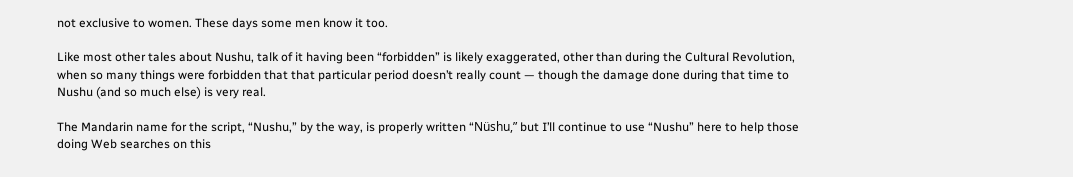not exclusive to women. These days some men know it too.

Like most other tales about Nushu, talk of it having been “forbidden” is likely exaggerated, other than during the Cultural Revolution, when so many things were forbidden that that particular period doesn’t really count — though the damage done during that time to Nushu (and so much else) is very real.

The Mandarin name for the script, “Nushu,” by the way, is properly written “Nüshu,” but I’ll continue to use “Nushu” here to help those doing Web searches on this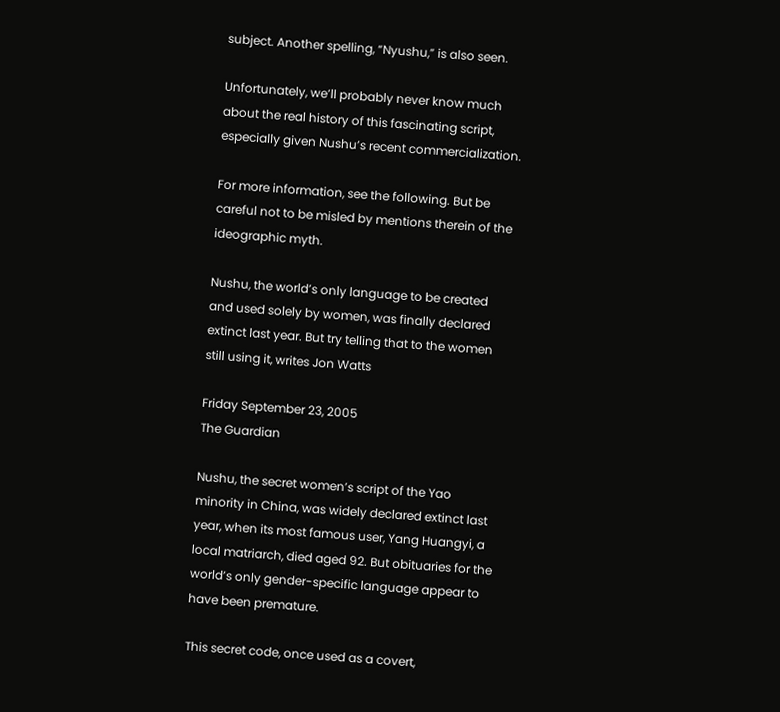subject. Another spelling, “Nyushu,” is also seen.

Unfortunately, we’ll probably never know much about the real history of this fascinating script, especially given Nushu’s recent commercialization.

For more information, see the following. But be careful not to be misled by mentions therein of the ideographic myth.

Nushu, the world’s only language to be created and used solely by women, was finally declared extinct last year. But try telling that to the women still using it, writes Jon Watts

Friday September 23, 2005
The Guardian

Nushu, the secret women’s script of the Yao minority in China, was widely declared extinct last year, when its most famous user, Yang Huangyi, a local matriarch, died aged 92. But obituaries for the world’s only gender-specific language appear to have been premature.

This secret code, once used as a covert,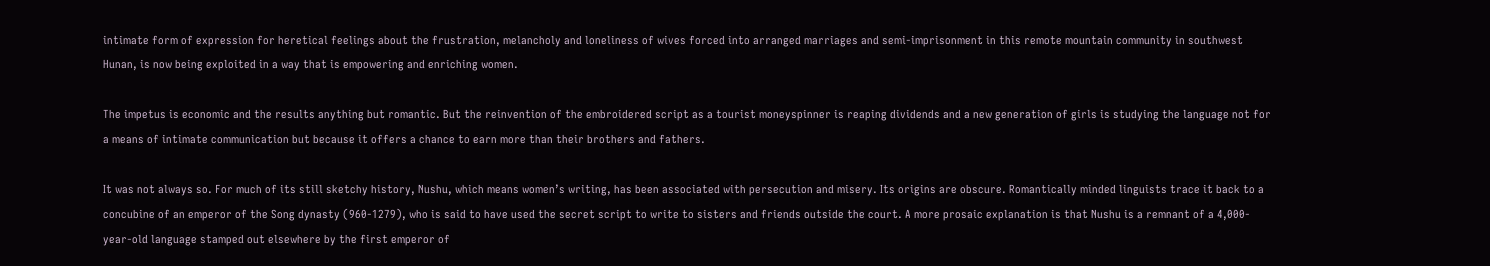intimate form of expression for heretical feelings about the frustration, melancholy and loneliness of wives forced into arranged marriages and semi-imprisonment in this remote mountain community in southwest Hunan, is now being exploited in a way that is empowering and enriching women.

The impetus is economic and the results anything but romantic. But the reinvention of the embroidered script as a tourist moneyspinner is reaping dividends and a new generation of girls is studying the language not for a means of intimate communication but because it offers a chance to earn more than their brothers and fathers.

It was not always so. For much of its still sketchy history, Nushu, which means women’s writing, has been associated with persecution and misery. Its origins are obscure. Romantically minded linguists trace it back to a concubine of an emperor of the Song dynasty (960-1279), who is said to have used the secret script to write to sisters and friends outside the court. A more prosaic explanation is that Nushu is a remnant of a 4,000-year-old language stamped out elsewhere by the first emperor of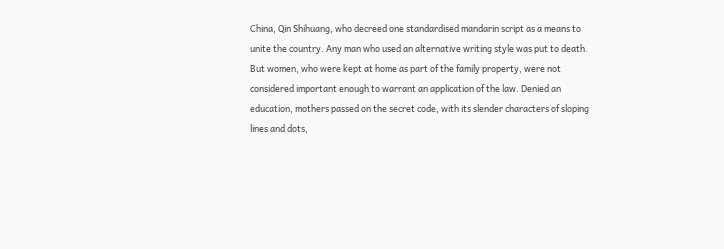China, Qin Shihuang, who decreed one standardised mandarin script as a means to unite the country. Any man who used an alternative writing style was put to death. But women, who were kept at home as part of the family property, were not considered important enough to warrant an application of the law. Denied an education, mothers passed on the secret code, with its slender characters of sloping lines and dots,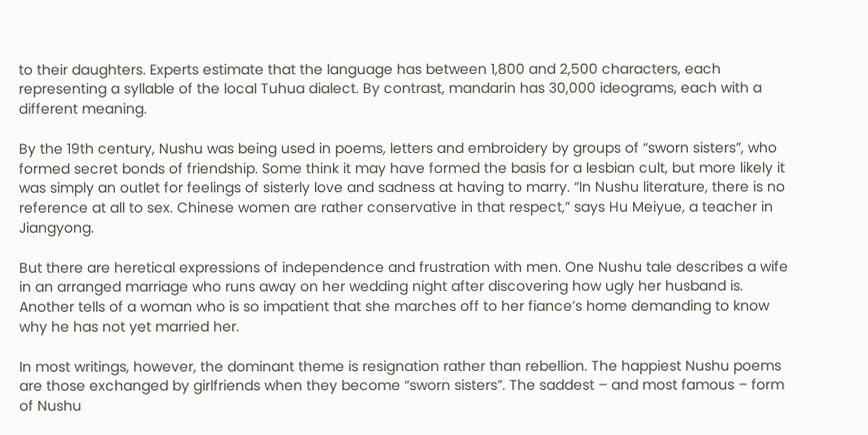to their daughters. Experts estimate that the language has between 1,800 and 2,500 characters, each representing a syllable of the local Tuhua dialect. By contrast, mandarin has 30,000 ideograms, each with a different meaning.

By the 19th century, Nushu was being used in poems, letters and embroidery by groups of “sworn sisters”, who formed secret bonds of friendship. Some think it may have formed the basis for a lesbian cult, but more likely it was simply an outlet for feelings of sisterly love and sadness at having to marry. “In Nushu literature, there is no reference at all to sex. Chinese women are rather conservative in that respect,” says Hu Meiyue, a teacher in Jiangyong.

But there are heretical expressions of independence and frustration with men. One Nushu tale describes a wife in an arranged marriage who runs away on her wedding night after discovering how ugly her husband is. Another tells of a woman who is so impatient that she marches off to her fiance’s home demanding to know why he has not yet married her.

In most writings, however, the dominant theme is resignation rather than rebellion. The happiest Nushu poems are those exchanged by girlfriends when they become “sworn sisters”. The saddest – and most famous – form of Nushu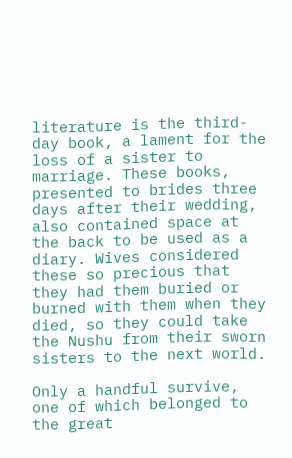literature is the third-day book, a lament for the loss of a sister to marriage. These books, presented to brides three days after their wedding, also contained space at the back to be used as a diary. Wives considered these so precious that they had them buried or burned with them when they died, so they could take the Nushu from their sworn sisters to the next world.

Only a handful survive, one of which belonged to the great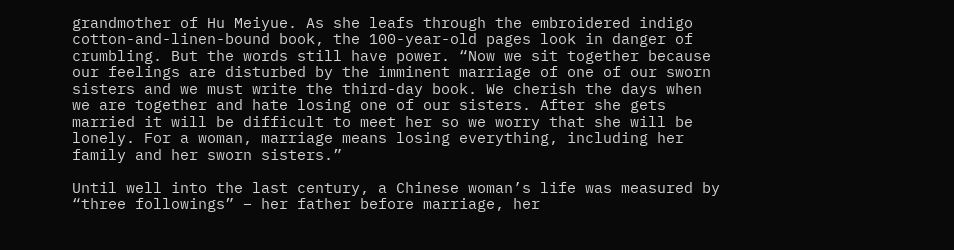grandmother of Hu Meiyue. As she leafs through the embroidered indigo cotton-and-linen-bound book, the 100-year-old pages look in danger of crumbling. But the words still have power. “Now we sit together because our feelings are disturbed by the imminent marriage of one of our sworn sisters and we must write the third-day book. We cherish the days when we are together and hate losing one of our sisters. After she gets married it will be difficult to meet her so we worry that she will be lonely. For a woman, marriage means losing everything, including her family and her sworn sisters.”

Until well into the last century, a Chinese woman’s life was measured by “three followings” – her father before marriage, her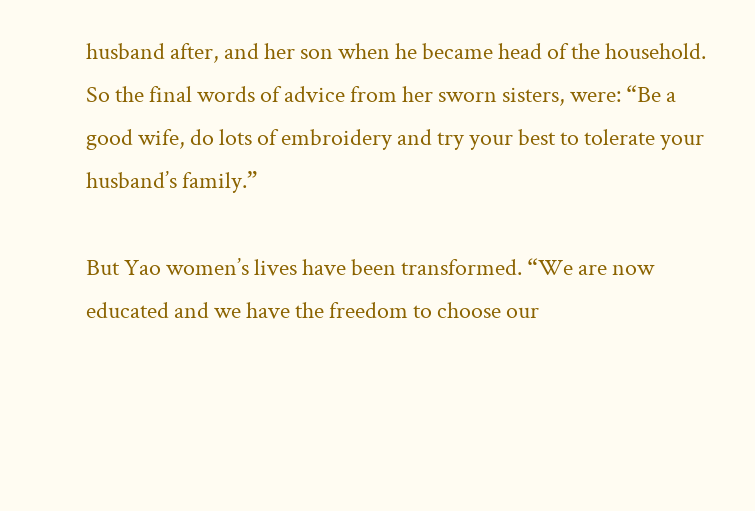husband after, and her son when he became head of the household. So the final words of advice from her sworn sisters, were: “Be a good wife, do lots of embroidery and try your best to tolerate your husband’s family.”

But Yao women’s lives have been transformed. “We are now educated and we have the freedom to choose our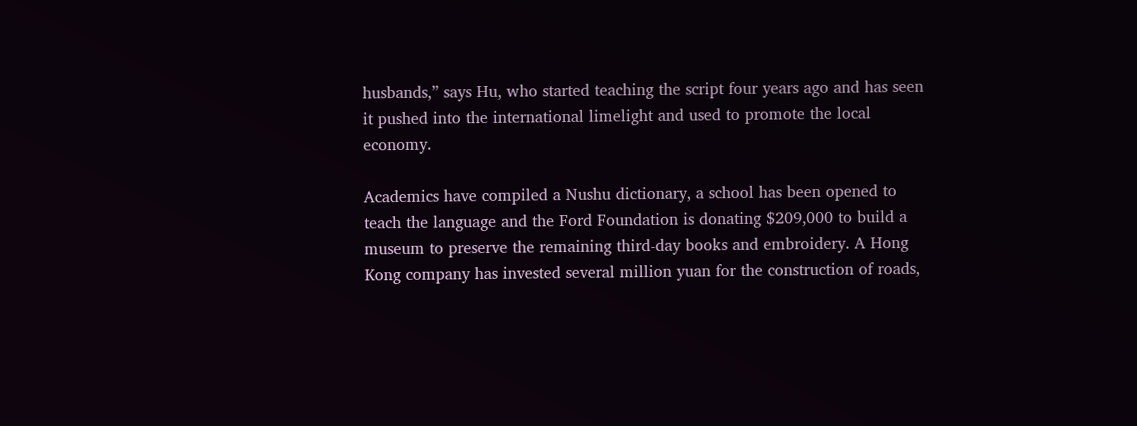husbands,” says Hu, who started teaching the script four years ago and has seen it pushed into the international limelight and used to promote the local economy.

Academics have compiled a Nushu dictionary, a school has been opened to teach the language and the Ford Foundation is donating $209,000 to build a museum to preserve the remaining third-day books and embroidery. A Hong Kong company has invested several million yuan for the construction of roads,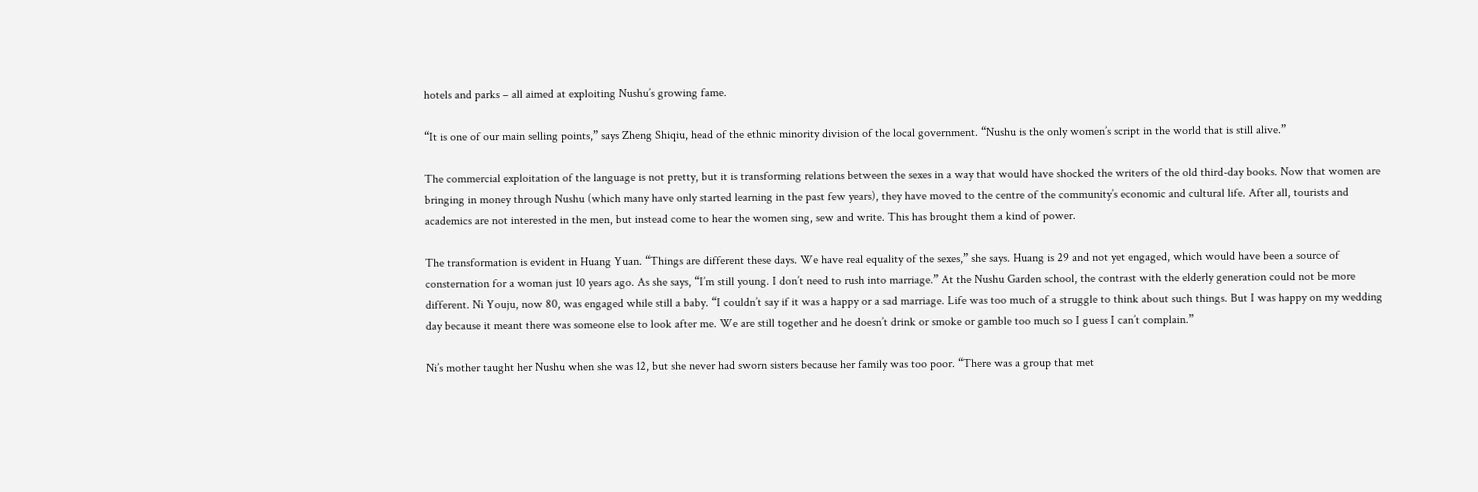hotels and parks – all aimed at exploiting Nushu’s growing fame.

“It is one of our main selling points,” says Zheng Shiqiu, head of the ethnic minority division of the local government. “Nushu is the only women’s script in the world that is still alive.”

The commercial exploitation of the language is not pretty, but it is transforming relations between the sexes in a way that would have shocked the writers of the old third-day books. Now that women are bringing in money through Nushu (which many have only started learning in the past few years), they have moved to the centre of the community’s economic and cultural life. After all, tourists and academics are not interested in the men, but instead come to hear the women sing, sew and write. This has brought them a kind of power.

The transformation is evident in Huang Yuan. “Things are different these days. We have real equality of the sexes,” she says. Huang is 29 and not yet engaged, which would have been a source of consternation for a woman just 10 years ago. As she says, “I’m still young. I don’t need to rush into marriage.” At the Nushu Garden school, the contrast with the elderly generation could not be more different. Ni Youju, now 80, was engaged while still a baby. “I couldn’t say if it was a happy or a sad marriage. Life was too much of a struggle to think about such things. But I was happy on my wedding day because it meant there was someone else to look after me. We are still together and he doesn’t drink or smoke or gamble too much so I guess I can’t complain.”

Ni’s mother taught her Nushu when she was 12, but she never had sworn sisters because her family was too poor. “There was a group that met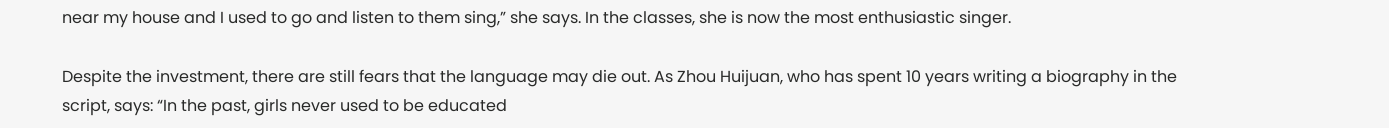near my house and I used to go and listen to them sing,” she says. In the classes, she is now the most enthusiastic singer.

Despite the investment, there are still fears that the language may die out. As Zhou Huijuan, who has spent 10 years writing a biography in the script, says: “In the past, girls never used to be educated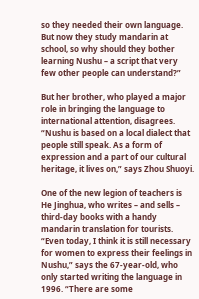so they needed their own language. But now they study mandarin at school, so why should they bother learning Nushu – a script that very few other people can understand?”

But her brother, who played a major role in bringing the language to international attention, disagrees. “Nushu is based on a local dialect that people still speak. As a form of expression and a part of our cultural heritage, it lives on,” says Zhou Shuoyi.

One of the new legion of teachers is He Jinghua, who writes – and sells – third-day books with a handy mandarin translation for tourists. “Even today, I think it is still necessary for women to express their feelings in Nushu,” says the 67-year-old, who only started writing the language in 1996. “There are some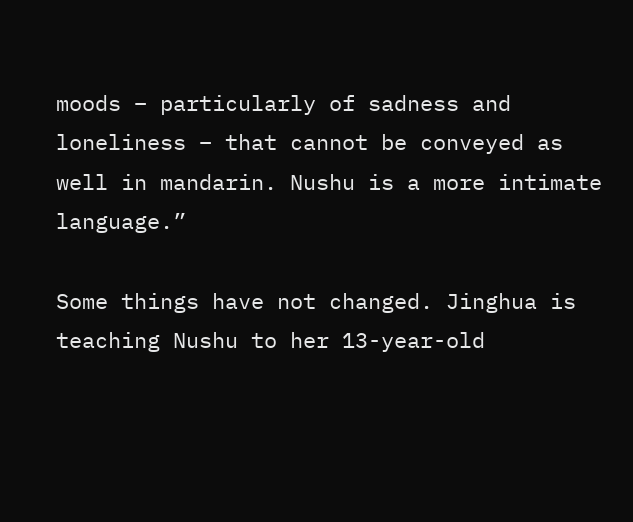moods – particularly of sadness and loneliness – that cannot be conveyed as well in mandarin. Nushu is a more intimate language.”

Some things have not changed. Jinghua is teaching Nushu to her 13-year-old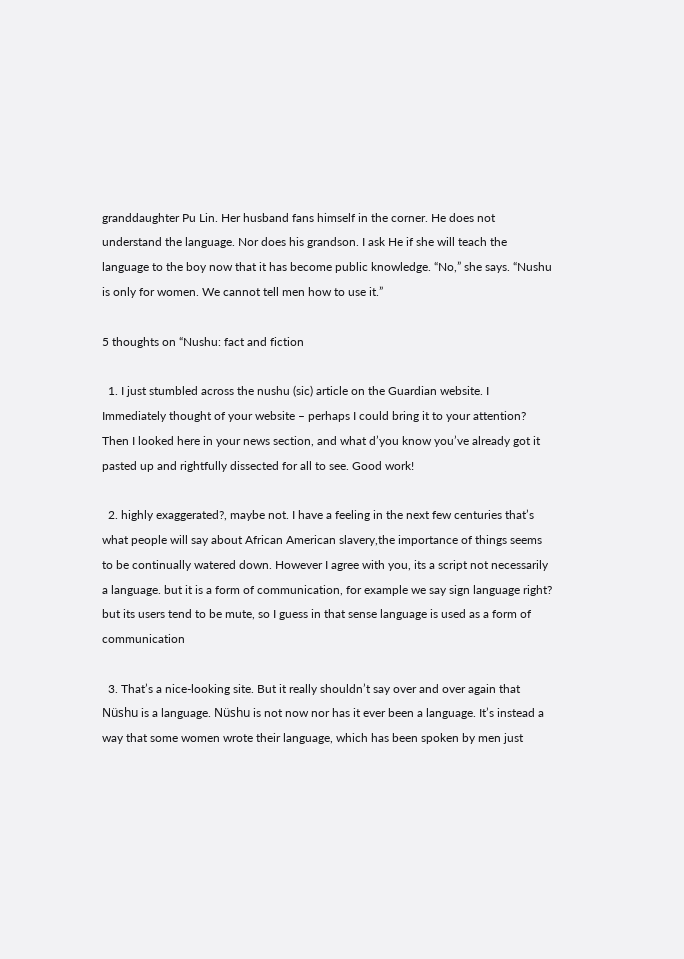granddaughter Pu Lin. Her husband fans himself in the corner. He does not understand the language. Nor does his grandson. I ask He if she will teach the language to the boy now that it has become public knowledge. “No,” she says. “Nushu is only for women. We cannot tell men how to use it.”

5 thoughts on “Nushu: fact and fiction

  1. I just stumbled across the nushu (sic) article on the Guardian website. I Immediately thought of your website – perhaps I could bring it to your attention? Then I looked here in your news section, and what d’you know you’ve already got it pasted up and rightfully dissected for all to see. Good work!

  2. highly exaggerated?, maybe not. I have a feeling in the next few centuries that’s what people will say about African American slavery,the importance of things seems to be continually watered down. However I agree with you, its a script not necessarily a language. but it is a form of communication, for example we say sign language right? but its users tend to be mute, so I guess in that sense language is used as a form of communication

  3. That’s a nice-looking site. But it really shouldn’t say over and over again that Nüshu is a language. Nüshu is not now nor has it ever been a language. It’s instead a way that some women wrote their language, which has been spoken by men just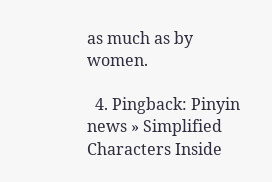as much as by women.

  4. Pingback: Pinyin news » Simplified Characters Inside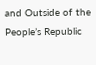and Outside of the People’s Republic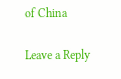of China

Leave a Reply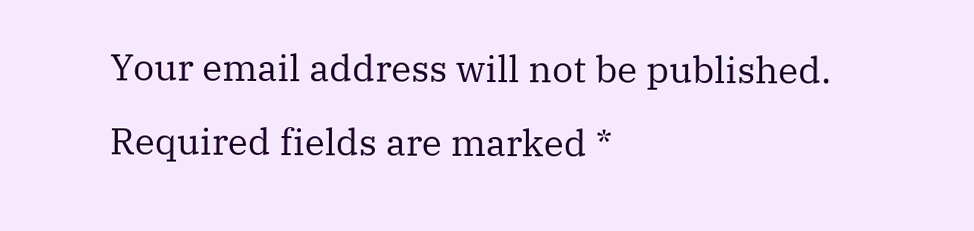Your email address will not be published. Required fields are marked *